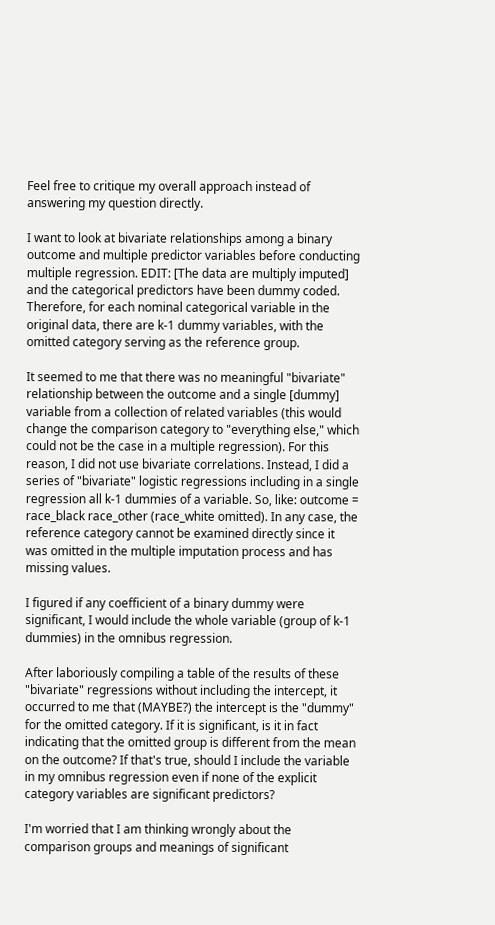Feel free to critique my overall approach instead of answering my question directly.

I want to look at bivariate relationships among a binary outcome and multiple predictor variables before conducting multiple regression. EDIT: [The data are multiply imputed] and the categorical predictors have been dummy coded. Therefore, for each nominal categorical variable in the original data, there are k-1 dummy variables, with the omitted category serving as the reference group.

It seemed to me that there was no meaningful "bivariate" relationship between the outcome and a single [dummy] variable from a collection of related variables (this would change the comparison category to "everything else," which could not be the case in a multiple regression). For this reason, I did not use bivariate correlations. Instead, I did a series of "bivariate" logistic regressions including in a single regression all k-1 dummies of a variable. So, like: outcome = race_black race_other (race_white omitted). In any case, the reference category cannot be examined directly since it was omitted in the multiple imputation process and has missing values.

I figured if any coefficient of a binary dummy were significant, I would include the whole variable (group of k-1 dummies) in the omnibus regression.

After laboriously compiling a table of the results of these "bivariate" regressions without including the intercept, it occurred to me that (MAYBE?) the intercept is the "dummy" for the omitted category. If it is significant, is it in fact indicating that the omitted group is different from the mean on the outcome? If that's true, should I include the variable in my omnibus regression even if none of the explicit category variables are significant predictors?

I'm worried that I am thinking wrongly about the comparison groups and meanings of significant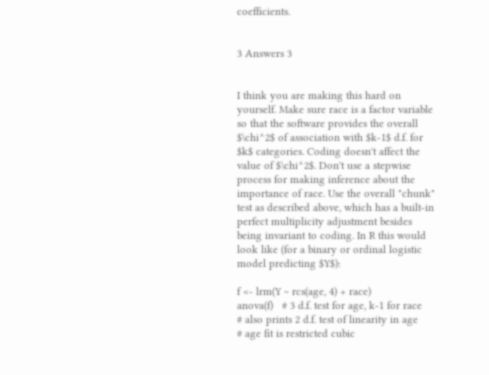coefficients.


3 Answers 3


I think you are making this hard on yourself. Make sure race is a factor variable so that the software provides the overall $\chi^2$ of association with $k-1$ d.f. for $k$ categories. Coding doesn't affect the value of $\chi^2$. Don't use a stepwise process for making inference about the importance of race. Use the overall "chunk" test as described above, which has a built-in perfect multiplicity adjustment besides being invariant to coding. In R this would look like (for a binary or ordinal logistic model predicting $Y$):

f <- lrm(Y ~ rcs(age, 4) + race)
anova(f)   # 3 d.f. test for age, k-1 for race
# also prints 2 d.f. test of linearity in age
# age fit is restricted cubic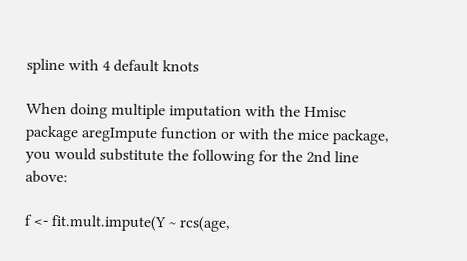spline with 4 default knots

When doing multiple imputation with the Hmisc package aregImpute function or with the mice package, you would substitute the following for the 2nd line above:

f <- fit.mult.impute(Y ~ rcs(age,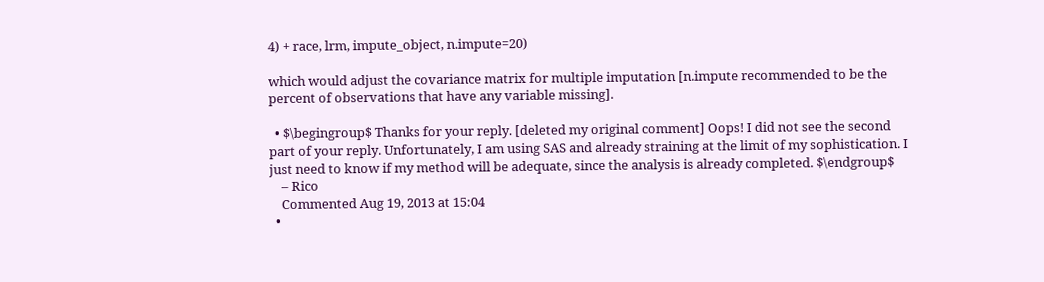4) + race, lrm, impute_object, n.impute=20)

which would adjust the covariance matrix for multiple imputation [n.impute recommended to be the percent of observations that have any variable missing].

  • $\begingroup$ Thanks for your reply. [deleted my original comment] Oops! I did not see the second part of your reply. Unfortunately, I am using SAS and already straining at the limit of my sophistication. I just need to know if my method will be adequate, since the analysis is already completed. $\endgroup$
    – Rico
    Commented Aug 19, 2013 at 15:04
  •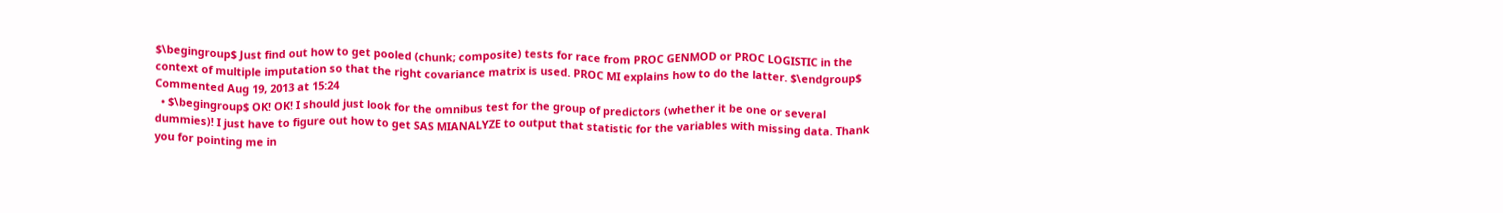$\begingroup$ Just find out how to get pooled (chunk; composite) tests for race from PROC GENMOD or PROC LOGISTIC in the context of multiple imputation so that the right covariance matrix is used. PROC MI explains how to do the latter. $\endgroup$ Commented Aug 19, 2013 at 15:24
  • $\begingroup$ OK! OK! I should just look for the omnibus test for the group of predictors (whether it be one or several dummies)! I just have to figure out how to get SAS MIANALYZE to output that statistic for the variables with missing data. Thank you for pointing me in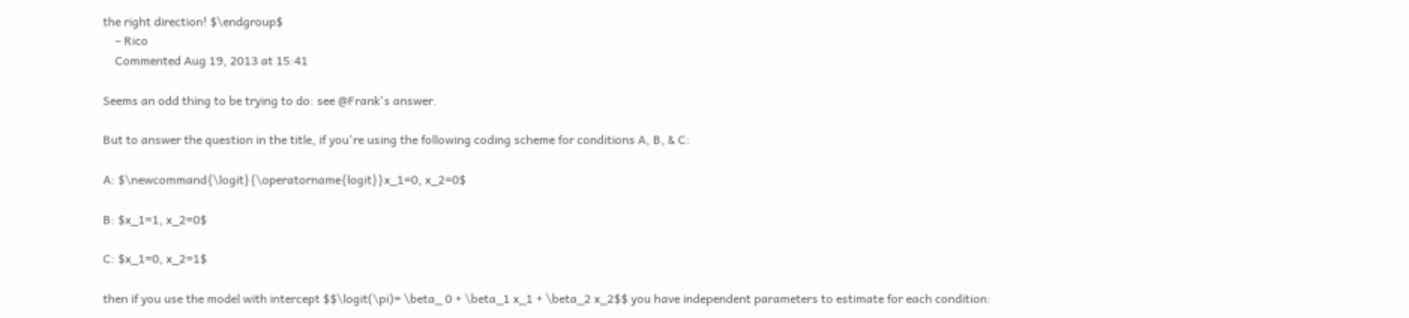the right direction! $\endgroup$
    – Rico
    Commented Aug 19, 2013 at 15:41

Seems an odd thing to be trying to do: see @Frank's answer.

But to answer the question in the title, if you're using the following coding scheme for conditions A, B, & C:

A: $\newcommand{\logit}{\operatorname{logit}}x_1=0, x_2=0$

B: $x_1=1, x_2=0$

C: $x_1=0, x_2=1$

then if you use the model with intercept $$\logit(\pi)= \beta_ 0 + \beta_1 x_1 + \beta_2 x_2$$ you have independent parameters to estimate for each condition: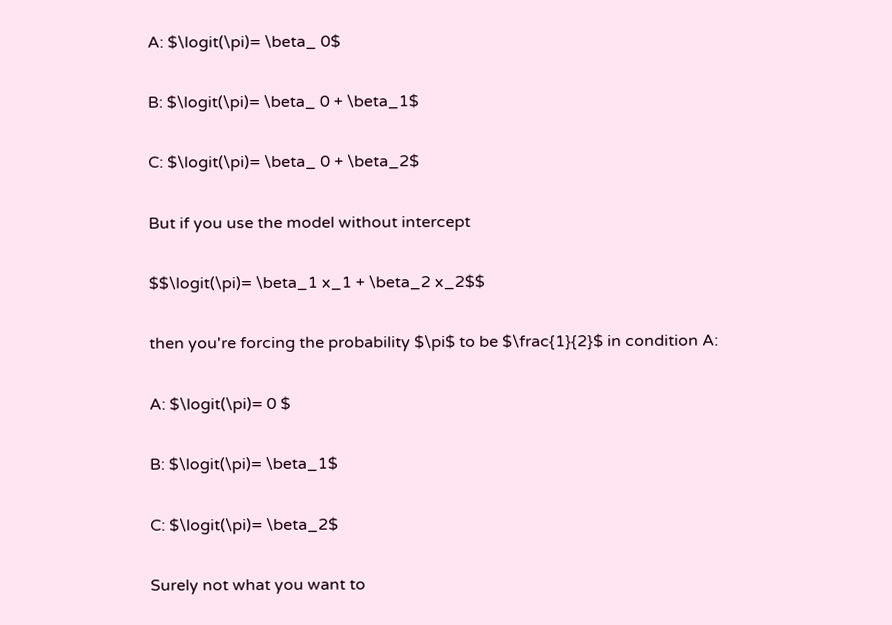A: $\logit(\pi)= \beta_ 0$

B: $\logit(\pi)= \beta_ 0 + \beta_1$

C: $\logit(\pi)= \beta_ 0 + \beta_2$

But if you use the model without intercept

$$\logit(\pi)= \beta_1 x_1 + \beta_2 x_2$$

then you're forcing the probability $\pi$ to be $\frac{1}{2}$ in condition A:

A: $\logit(\pi)= 0 $

B: $\logit(\pi)= \beta_1$

C: $\logit(\pi)= \beta_2$

Surely not what you want to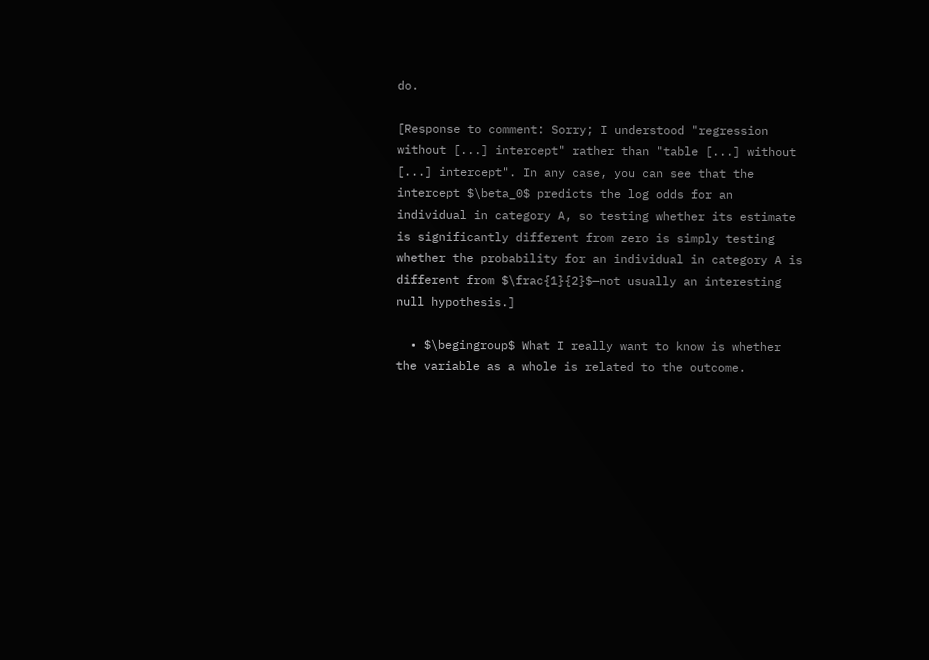do.

[Response to comment: Sorry; I understood "regression without [...] intercept" rather than "table [...] without [...] intercept". In any case, you can see that the intercept $\beta_0$ predicts the log odds for an individual in category A, so testing whether its estimate is significantly different from zero is simply testing whether the probability for an individual in category A is different from $\frac{1}{2}$—not usually an interesting null hypothesis.]

  • $\begingroup$ What I really want to know is whether the variable as a whole is related to the outcome.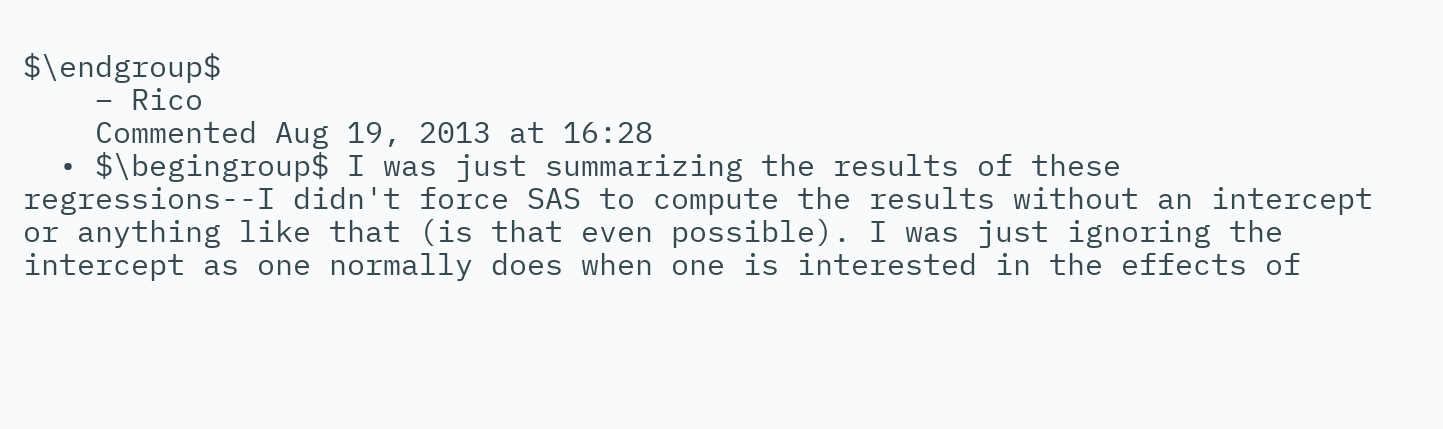$\endgroup$
    – Rico
    Commented Aug 19, 2013 at 16:28
  • $\begingroup$ I was just summarizing the results of these regressions--I didn't force SAS to compute the results without an intercept or anything like that (is that even possible). I was just ignoring the intercept as one normally does when one is interested in the effects of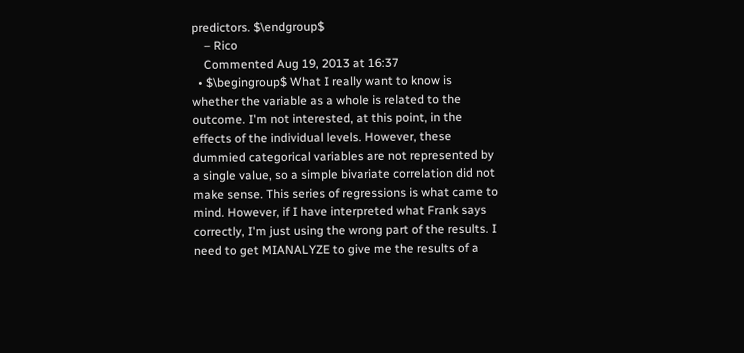predictors. $\endgroup$
    – Rico
    Commented Aug 19, 2013 at 16:37
  • $\begingroup$ What I really want to know is whether the variable as a whole is related to the outcome. I'm not interested, at this point, in the effects of the individual levels. However, these dummied categorical variables are not represented by a single value, so a simple bivariate correlation did not make sense. This series of regressions is what came to mind. However, if I have interpreted what Frank says correctly, I'm just using the wrong part of the results. I need to get MIANALYZE to give me the results of a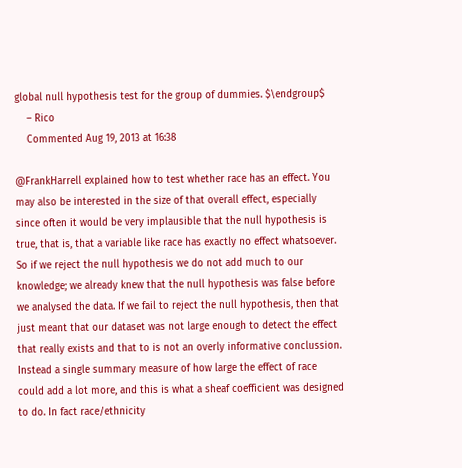global null hypothesis test for the group of dummies. $\endgroup$
    – Rico
    Commented Aug 19, 2013 at 16:38

@FrankHarrell explained how to test whether race has an effect. You may also be interested in the size of that overall effect, especially since often it would be very implausible that the null hypothesis is true, that is, that a variable like race has exactly no effect whatsoever. So if we reject the null hypothesis we do not add much to our knowledge; we already knew that the null hypothesis was false before we analysed the data. If we fail to reject the null hypothesis, then that just meant that our dataset was not large enough to detect the effect that really exists and that to is not an overly informative conclussion. Instead a single summary measure of how large the effect of race could add a lot more, and this is what a sheaf coefficient was designed to do. In fact race/ethnicity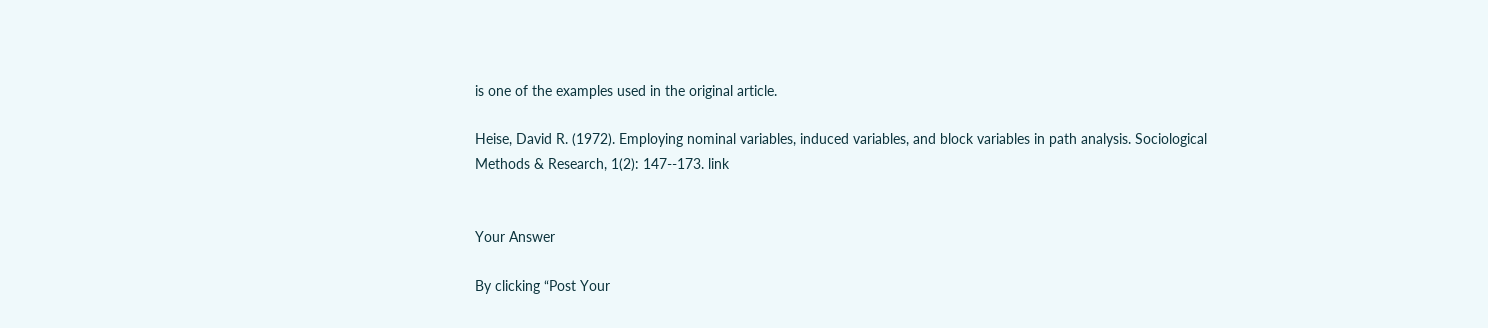is one of the examples used in the original article.

Heise, David R. (1972). Employing nominal variables, induced variables, and block variables in path analysis. Sociological Methods & Research, 1(2): 147--173. link


Your Answer

By clicking “Post Your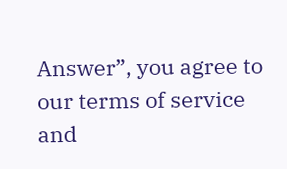Answer”, you agree to our terms of service and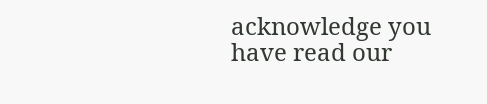acknowledge you have read our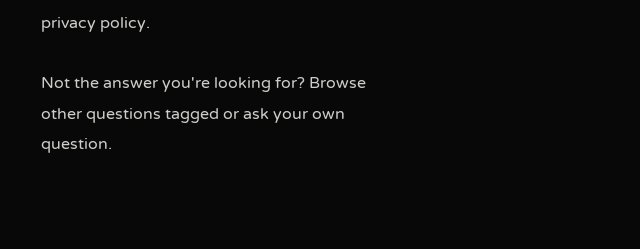privacy policy.

Not the answer you're looking for? Browse other questions tagged or ask your own question.